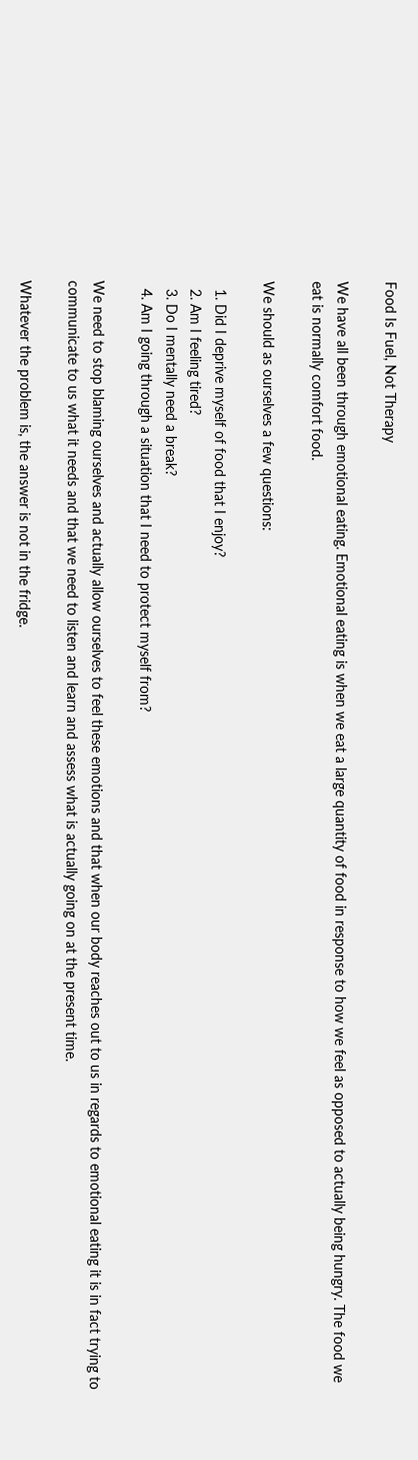Food Is Fuel, Not Therapy

We have all been through emotional eating. Emotional eating is when we eat a large quantity of food in response to how we feel as opposed to actually being hungry. The food we eat is normally comfort food.

We should as ourselves a few questions:

  1. Did I deprive myself of food that I enjoy?
  2. Am I feeling tired?
  3. Do I mentally need a break?
  4. Am I going through a situation that I need to protect myself from?

We need to stop blaming ourselves and actually allow ourselves to feel these emotions and that when our body reaches out to us in regards to emotional eating it is in fact trying to communicate to us what it needs and that we need to listen and learn and assess what is actually going on at the present time.

Whatever the problem is, the answer is not in the fridge.